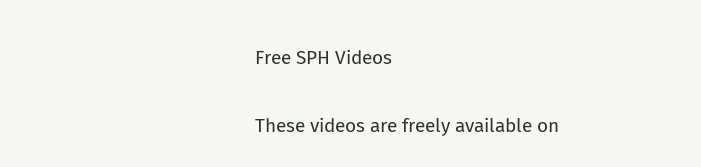Free SPH Videos

These videos are freely available on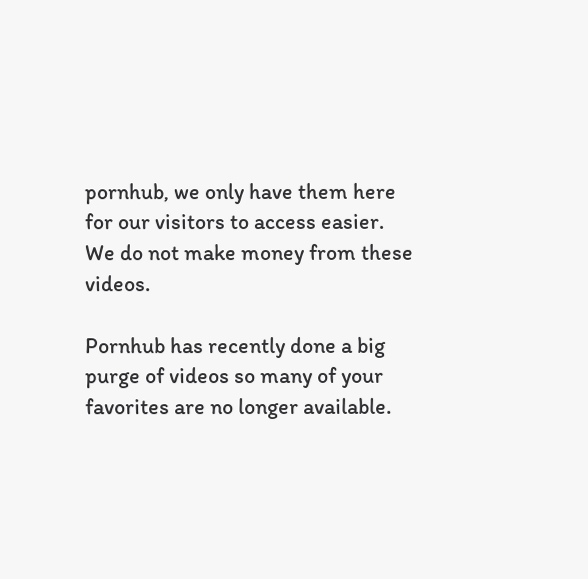pornhub, we only have them here for our visitors to access easier. We do not make money from these videos.

Pornhub has recently done a big purge of videos so many of your favorites are no longer available.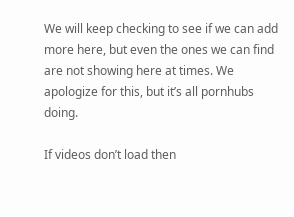We will keep checking to see if we can add more here, but even the ones we can find are not showing here at times. We apologize for this, but it’s all pornhubs doing.

If videos don’t load then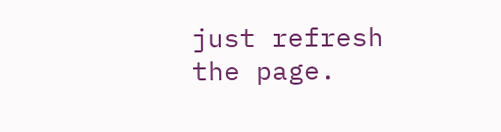just refresh the page.